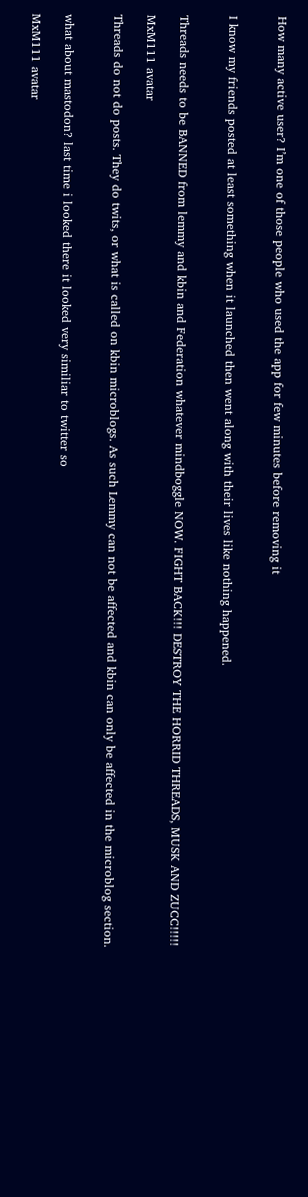How many active user? I’m one of those people who used the app for few minutes before removing it


I know my friends posted at least something when it launched then went along with their lives like nothing happened.


Threads needs to be BANNED from lemmy and kbin and Federation whatever mindboggle NOW. FIGHT BACK!!! DESTROY THE HORRID THREADS, MUSK AND ZUCC!!!!!

MxM111 avatar

Threads do not do posts. They do twits, or what is called on kbin microblogs. As such Lemmy can not be affected and kbin can only be affected in the microblog section.


what about mastodon? last time i looked there it looked very similiar to twitter so

MxM111 avatar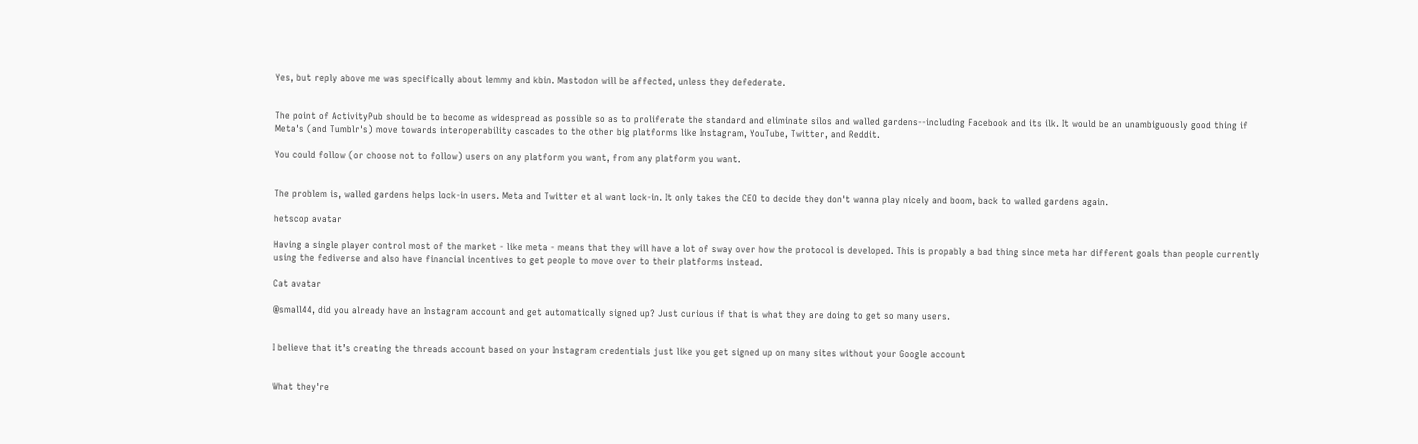Yes, but reply above me was specifically about lemmy and kbin. Mastodon will be affected, unless they defederate.


The point of ActivityPub should be to become as widespread as possible so as to proliferate the standard and eliminate silos and walled gardens--including Facebook and its ilk. It would be an unambiguously good thing if Meta's (and Tumblr's) move towards interoperability cascades to the other big platforms like Instagram, YouTube, Twitter, and Reddit.

You could follow (or choose not to follow) users on any platform you want, from any platform you want.


The problem is, walled gardens helps lock-in users. Meta and Twitter et al want lock-in. It only takes the CEO to decide they don't wanna play nicely and boom, back to walled gardens again.

hetscop avatar

Having a single player control most of the market - like meta - means that they will have a lot of sway over how the protocol is developed. This is propably a bad thing since meta har different goals than people currently using the fediverse and also have financial incentives to get people to move over to their platforms instead.

Cat avatar

@small44, did you already have an Instagram account and get automatically signed up? Just curious if that is what they are doing to get so many users.


I believe that it’s creating the threads account based on your Instagram credentials just like you get signed up on many sites without your Google account


What they're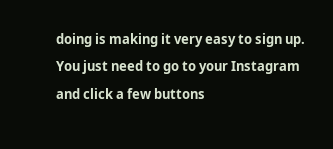doing is making it very easy to sign up. You just need to go to your Instagram and click a few buttons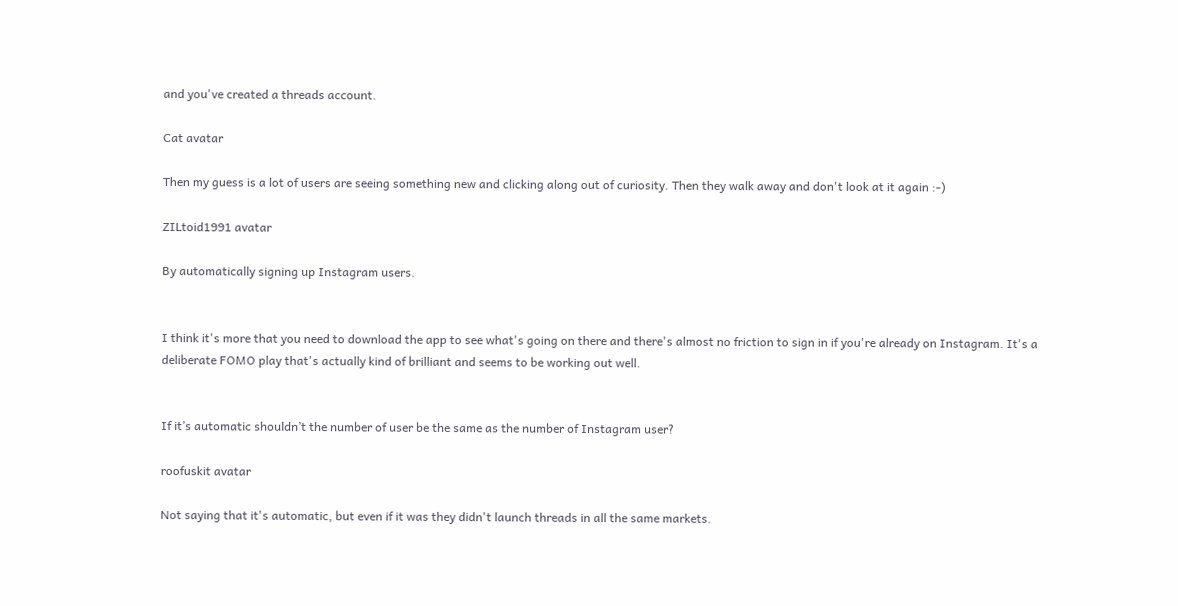and you've created a threads account.

Cat avatar

Then my guess is a lot of users are seeing something new and clicking along out of curiosity. Then they walk away and don't look at it again :-)

ZILtoid1991 avatar

By automatically signing up Instagram users.


I think it's more that you need to download the app to see what's going on there and there's almost no friction to sign in if you're already on Instagram. It's a deliberate FOMO play that's actually kind of brilliant and seems to be working out well.


If it’s automatic shouldn’t the number of user be the same as the number of Instagram user?

roofuskit avatar

Not saying that it's automatic, but even if it was they didn't launch threads in all the same markets.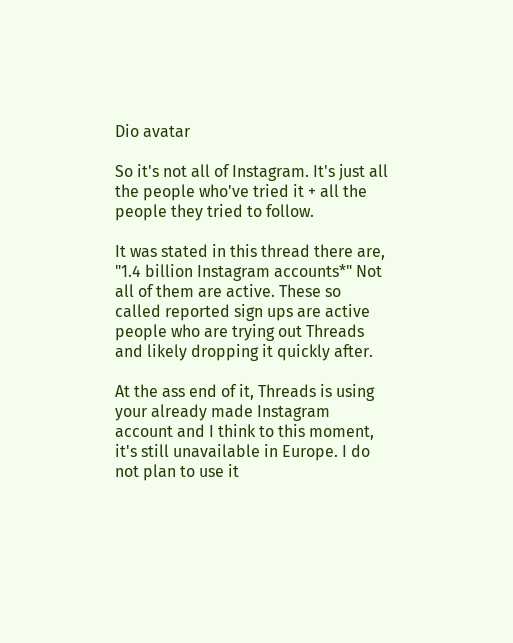Dio avatar

So it's not all of Instagram. It's just all the people who've tried it + all the people they tried to follow.

It was stated in this thread there are, "1.4 billion Instagram accounts*" Not all of them are active. These so called reported sign ups are active people who are trying out Threads and likely dropping it quickly after.

At the ass end of it, Threads is using your already made Instagram account and I think to this moment, it's still unavailable in Europe. I do not plan to use it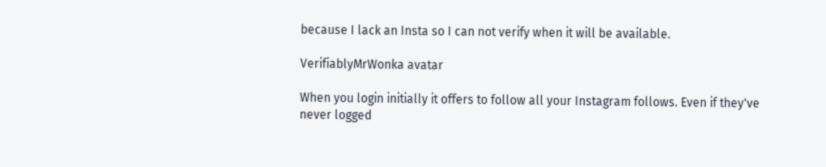because I lack an Insta so I can not verify when it will be available.

VerifiablyMrWonka avatar

When you login initially it offers to follow all your Instagram follows. Even if they've never logged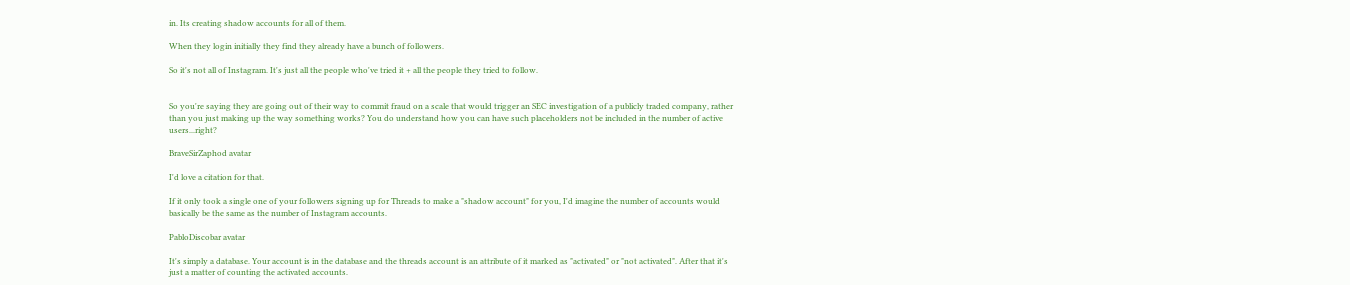in. Its creating shadow accounts for all of them.

When they login initially they find they already have a bunch of followers.

So it's not all of Instagram. It's just all the people who've tried it + all the people they tried to follow.


So you're saying they are going out of their way to commit fraud on a scale that would trigger an SEC investigation of a publicly traded company, rather than you just making up the way something works? You do understand how you can have such placeholders not be included in the number of active users...right?

BraveSirZaphod avatar

I'd love a citation for that.

If it only took a single one of your followers signing up for Threads to make a "shadow account" for you, I'd imagine the number of accounts would basically be the same as the number of Instagram accounts.

PabloDiscobar avatar

It's simply a database. Your account is in the database and the threads account is an attribute of it marked as "activated" or "not activated". After that it's just a matter of counting the activated accounts.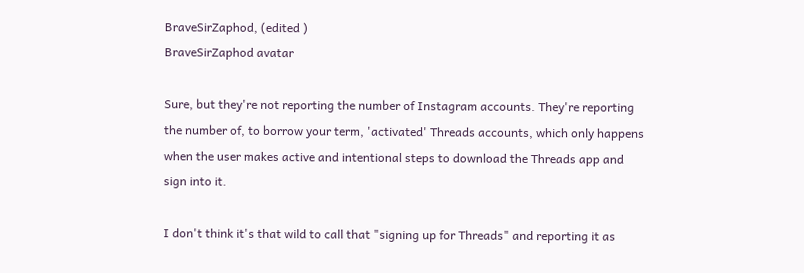BraveSirZaphod, (edited )
BraveSirZaphod avatar

Sure, but they're not reporting the number of Instagram accounts. They're reporting the number of, to borrow your term, 'activated' Threads accounts, which only happens when the user makes active and intentional steps to download the Threads app and sign into it.

I don't think it's that wild to call that "signing up for Threads" and reporting it as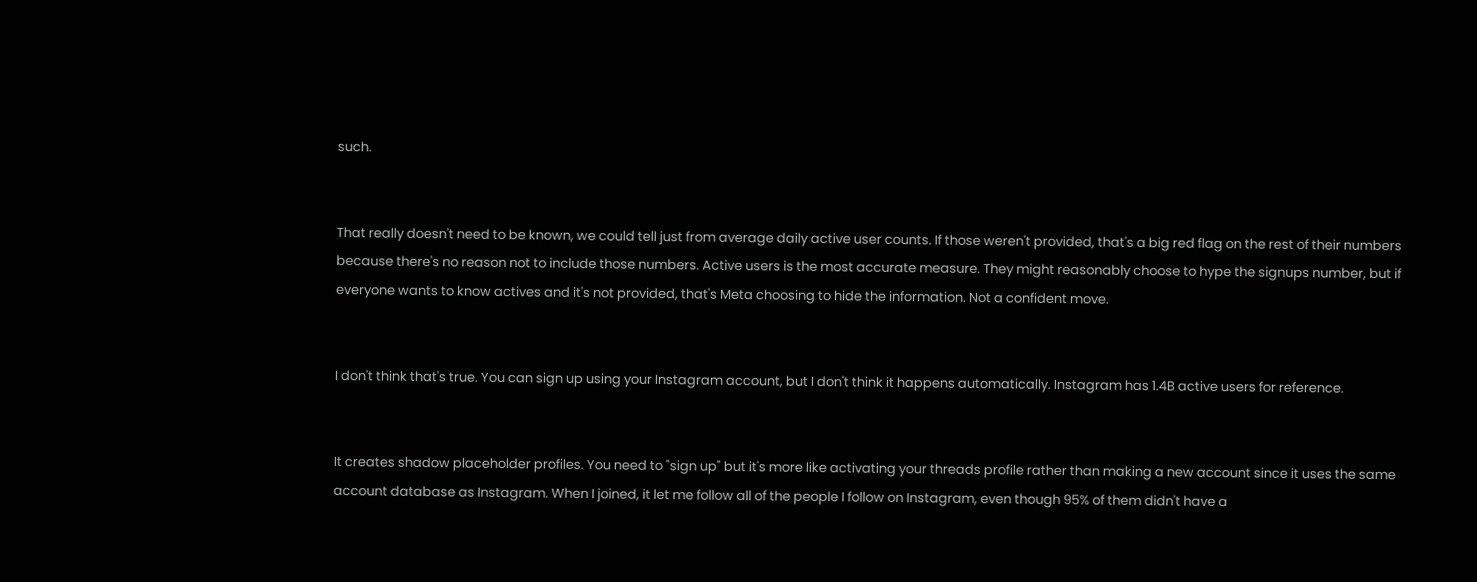such.


That really doesn't need to be known, we could tell just from average daily active user counts. If those weren't provided, that's a big red flag on the rest of their numbers because there's no reason not to include those numbers. Active users is the most accurate measure. They might reasonably choose to hype the signups number, but if everyone wants to know actives and it's not provided, that's Meta choosing to hide the information. Not a confident move.


I don't think that's true. You can sign up using your Instagram account, but I don't think it happens automatically. Instagram has 1.4B active users for reference.


It creates shadow placeholder profiles. You need to "sign up" but it's more like activating your threads profile rather than making a new account since it uses the same account database as Instagram. When I joined, it let me follow all of the people I follow on Instagram, even though 95% of them didn't have a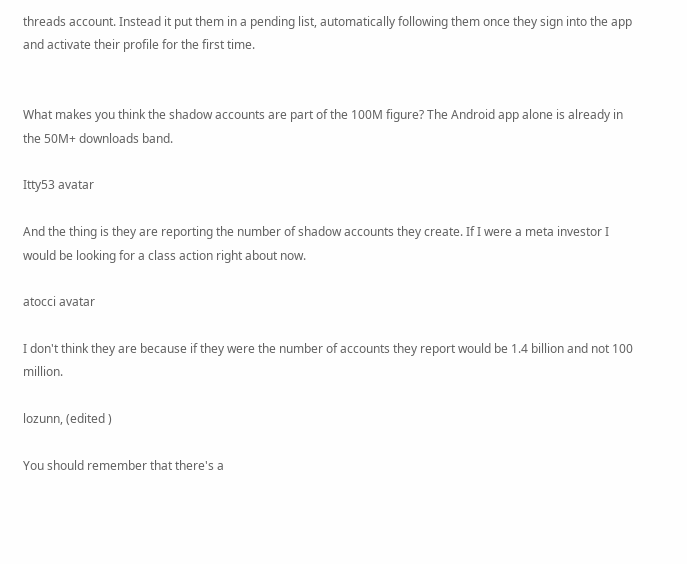threads account. Instead it put them in a pending list, automatically following them once they sign into the app and activate their profile for the first time.


What makes you think the shadow accounts are part of the 100M figure? The Android app alone is already in the 50M+ downloads band.

Itty53 avatar

And the thing is they are reporting the number of shadow accounts they create. If I were a meta investor I would be looking for a class action right about now.

atocci avatar

I don't think they are because if they were the number of accounts they report would be 1.4 billion and not 100 million.

lozunn, (edited )

You should remember that there's a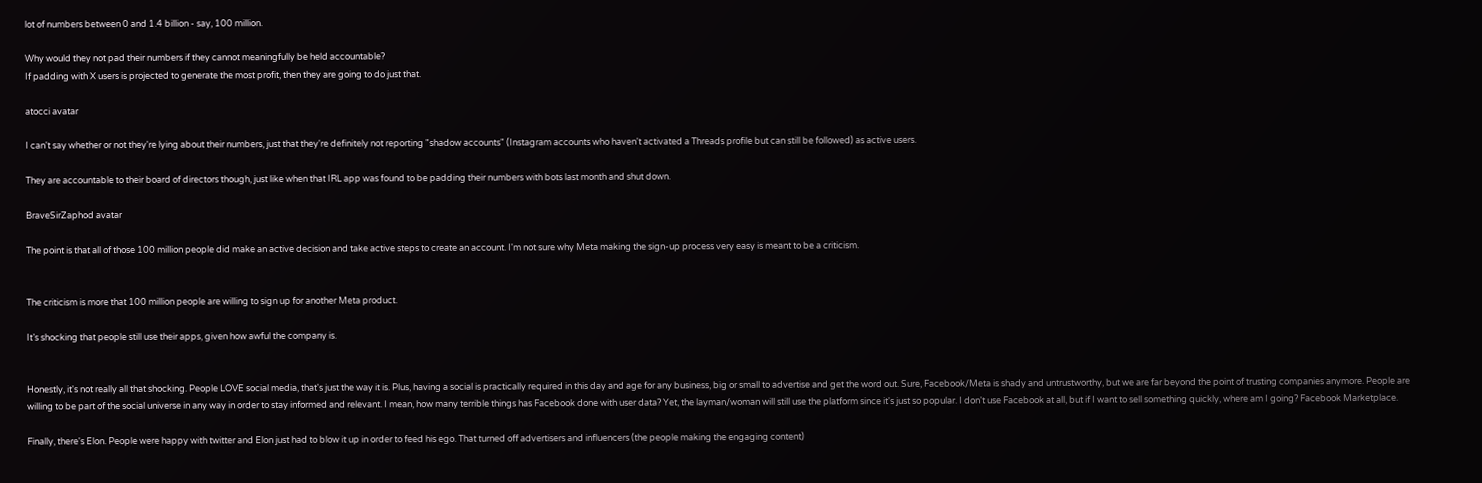lot of numbers between 0 and 1.4 billion - say, 100 million.

Why would they not pad their numbers if they cannot meaningfully be held accountable?
If padding with X users is projected to generate the most profit, then they are going to do just that.

atocci avatar

I can't say whether or not they're lying about their numbers, just that they're definitely not reporting "shadow accounts" (Instagram accounts who haven't activated a Threads profile but can still be followed) as active users.

They are accountable to their board of directors though, just like when that IRL app was found to be padding their numbers with bots last month and shut down.

BraveSirZaphod avatar

The point is that all of those 100 million people did make an active decision and take active steps to create an account. I'm not sure why Meta making the sign-up process very easy is meant to be a criticism.


The criticism is more that 100 million people are willing to sign up for another Meta product.

It’s shocking that people still use their apps, given how awful the company is.


Honestly, it's not really all that shocking. People LOVE social media, that's just the way it is. Plus, having a social is practically required in this day and age for any business, big or small to advertise and get the word out. Sure, Facebook/Meta is shady and untrustworthy, but we are far beyond the point of trusting companies anymore. People are willing to be part of the social universe in any way in order to stay informed and relevant. I mean, how many terrible things has Facebook done with user data? Yet, the layman/woman will still use the platform since it's just so popular. I don't use Facebook at all, but if I want to sell something quickly, where am I going? Facebook Marketplace.

Finally, there's Elon. People were happy with twitter and Elon just had to blow it up in order to feed his ego. That turned off advertisers and influencers (the people making the engaging content)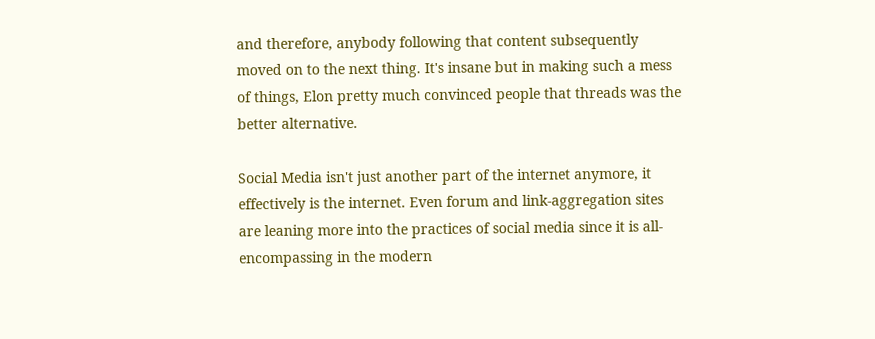and therefore, anybody following that content subsequently moved on to the next thing. It's insane but in making such a mess of things, Elon pretty much convinced people that threads was the better alternative.

Social Media isn't just another part of the internet anymore, it effectively is the internet. Even forum and link-aggregation sites are leaning more into the practices of social media since it is all-encompassing in the modern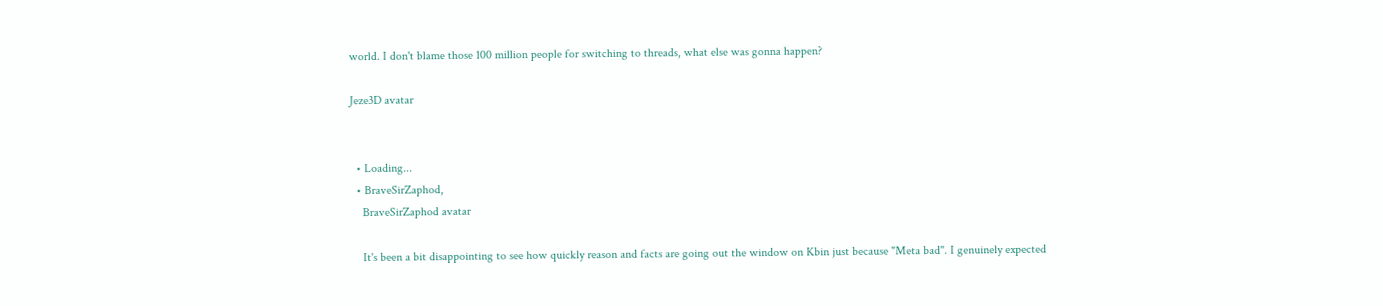world. I don't blame those 100 million people for switching to threads, what else was gonna happen?

Jeze3D avatar


  • Loading...
  • BraveSirZaphod,
    BraveSirZaphod avatar

    It's been a bit disappointing to see how quickly reason and facts are going out the window on Kbin just because "Meta bad". I genuinely expected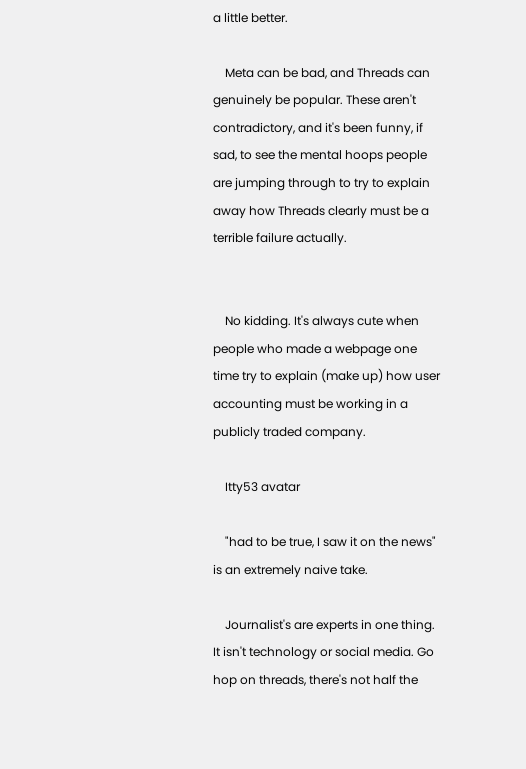a little better.

    Meta can be bad, and Threads can genuinely be popular. These aren't contradictory, and it's been funny, if sad, to see the mental hoops people are jumping through to try to explain away how Threads clearly must be a terrible failure actually.


    No kidding. It's always cute when people who made a webpage one time try to explain (make up) how user accounting must be working in a publicly traded company.

    Itty53 avatar

    "had to be true, I saw it on the news" is an extremely naive take.

    Journalist's are experts in one thing. It isn't technology or social media. Go hop on threads, there's not half the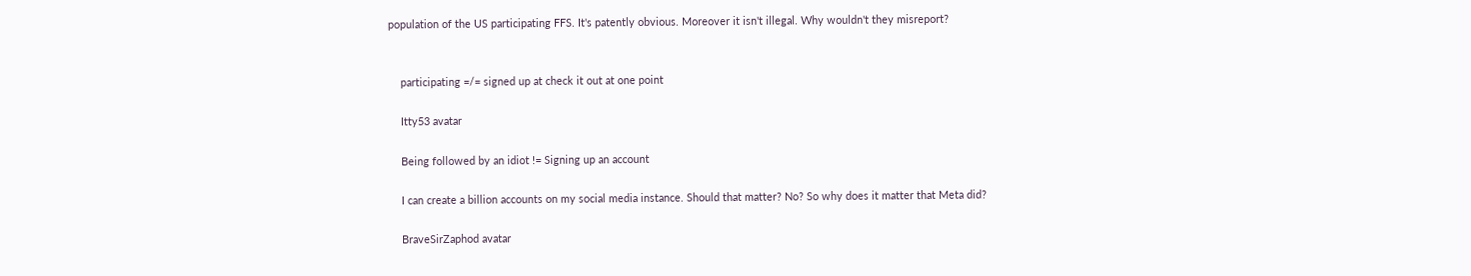population of the US participating FFS. It's patently obvious. Moreover it isn't illegal. Why wouldn't they misreport?


    participating =/= signed up at check it out at one point

    Itty53 avatar

    Being followed by an idiot != Signing up an account

    I can create a billion accounts on my social media instance. Should that matter? No? So why does it matter that Meta did?

    BraveSirZaphod avatar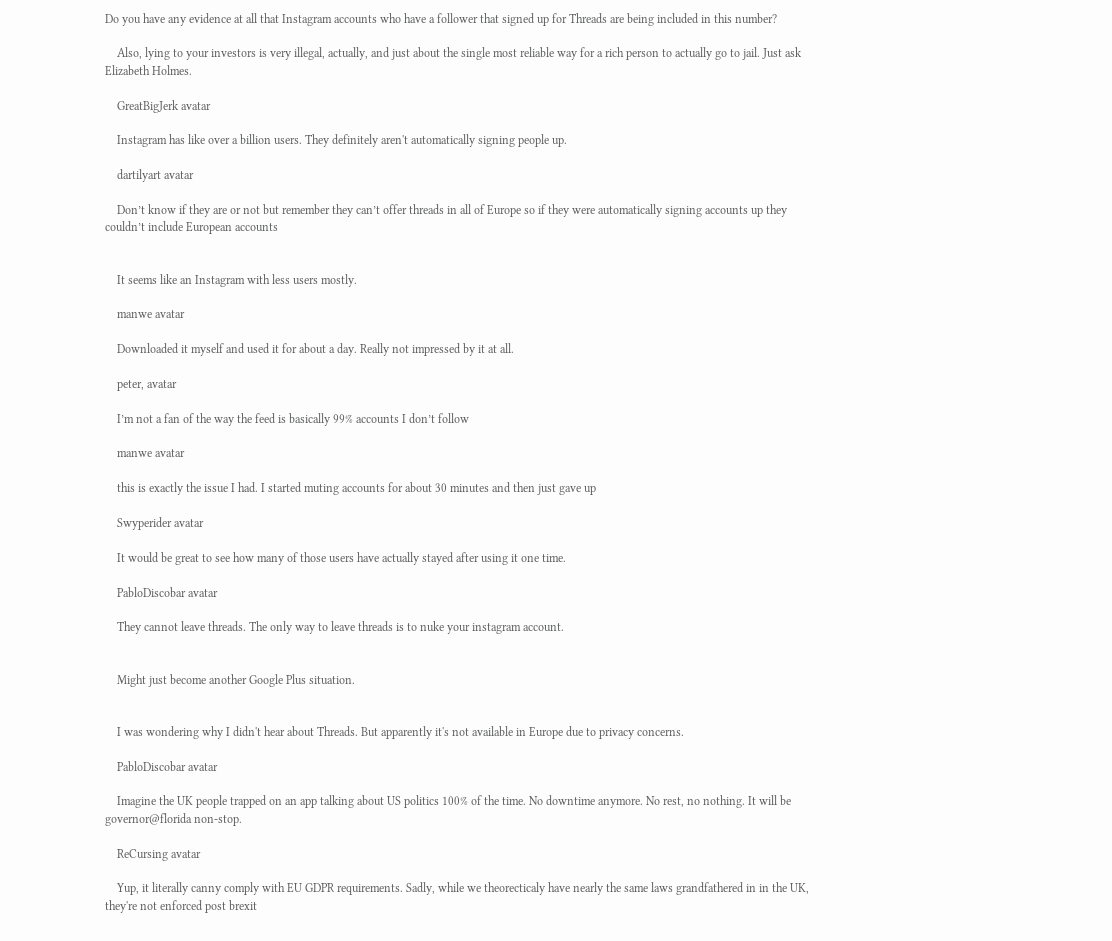Do you have any evidence at all that Instagram accounts who have a follower that signed up for Threads are being included in this number?

    Also, lying to your investors is very illegal, actually, and just about the single most reliable way for a rich person to actually go to jail. Just ask Elizabeth Holmes.

    GreatBigJerk avatar

    Instagram has like over a billion users. They definitely aren't automatically signing people up.

    dartilyart avatar

    Don’t know if they are or not but remember they can’t offer threads in all of Europe so if they were automatically signing accounts up they couldn’t include European accounts


    It seems like an Instagram with less users mostly.

    manwe avatar

    Downloaded it myself and used it for about a day. Really not impressed by it at all.

    peter, avatar

    I’m not a fan of the way the feed is basically 99% accounts I don’t follow

    manwe avatar

    this is exactly the issue I had. I started muting accounts for about 30 minutes and then just gave up

    Swyperider avatar

    It would be great to see how many of those users have actually stayed after using it one time.

    PabloDiscobar avatar

    They cannot leave threads. The only way to leave threads is to nuke your instagram account.


    Might just become another Google Plus situation.


    I was wondering why I didn't hear about Threads. But apparently it's not available in Europe due to privacy concerns.

    PabloDiscobar avatar

    Imagine the UK people trapped on an app talking about US politics 100% of the time. No downtime anymore. No rest, no nothing. It will be governor@florida non-stop.

    ReCursing avatar

    Yup, it literally canny comply with EU GDPR requirements. Sadly, while we theorecticaly have nearly the same laws grandfathered in in the UK, they're not enforced post brexit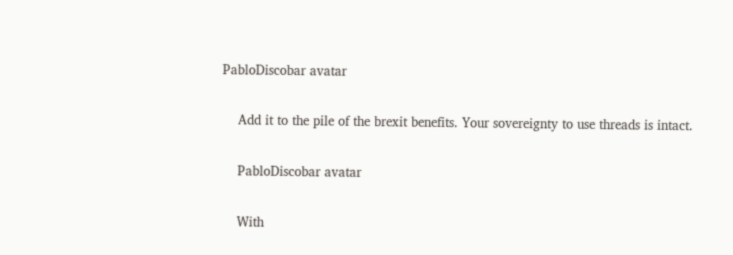PabloDiscobar avatar

    Add it to the pile of the brexit benefits. Your sovereignty to use threads is intact.

    PabloDiscobar avatar

    With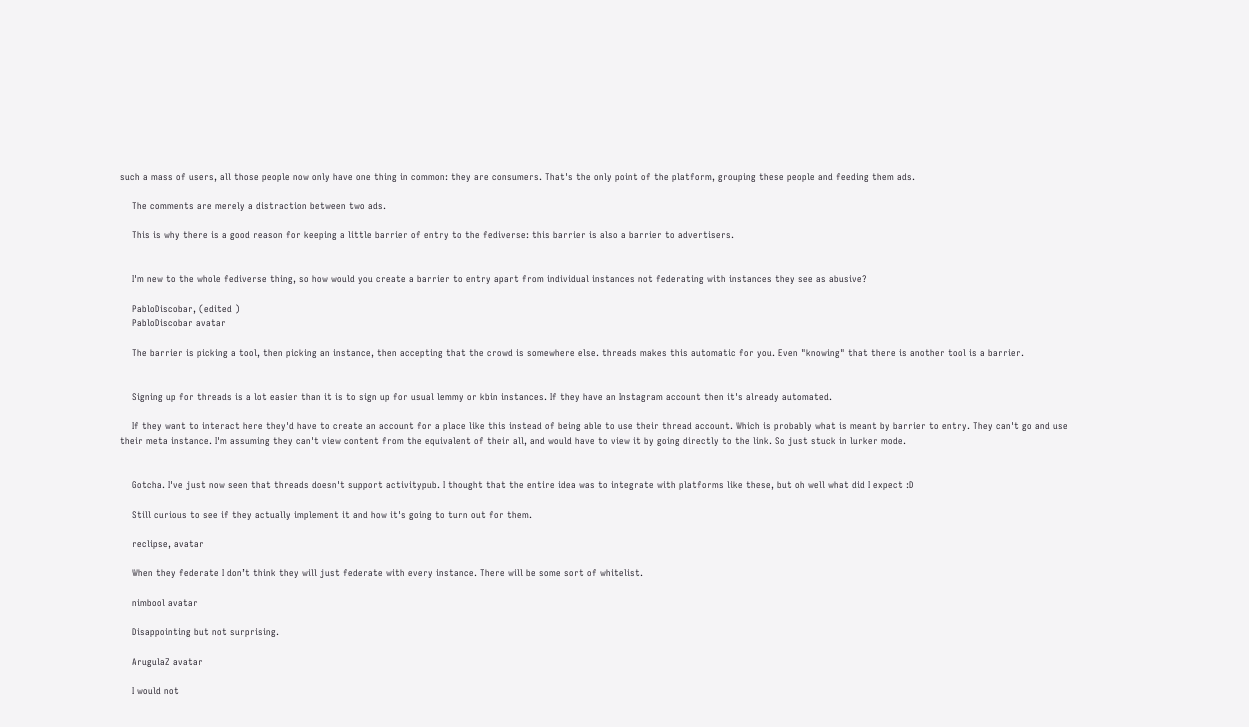such a mass of users, all those people now only have one thing in common: they are consumers. That's the only point of the platform, grouping these people and feeding them ads.

    The comments are merely a distraction between two ads.

    This is why there is a good reason for keeping a little barrier of entry to the fediverse: this barrier is also a barrier to advertisers.


    I'm new to the whole fediverse thing, so how would you create a barrier to entry apart from individual instances not federating with instances they see as abusive?

    PabloDiscobar, (edited )
    PabloDiscobar avatar

    The barrier is picking a tool, then picking an instance, then accepting that the crowd is somewhere else. threads makes this automatic for you. Even "knowing" that there is another tool is a barrier.


    Signing up for threads is a lot easier than it is to sign up for usual lemmy or kbin instances. If they have an Instagram account then it's already automated.

    If they want to interact here they'd have to create an account for a place like this instead of being able to use their thread account. Which is probably what is meant by barrier to entry. They can't go and use their meta instance. I'm assuming they can't view content from the equivalent of their all, and would have to view it by going directly to the link. So just stuck in lurker mode.


    Gotcha. I've just now seen that threads doesn't support activitypub. I thought that the entire idea was to integrate with platforms like these, but oh well what did I expect :D

    Still curious to see if they actually implement it and how it's going to turn out for them.

    reclipse, avatar

    When they federate I don’t think they will just federate with every instance. There will be some sort of whitelist.

    nimbool avatar

    Disappointing but not surprising.

    ArugulaZ avatar

    I would not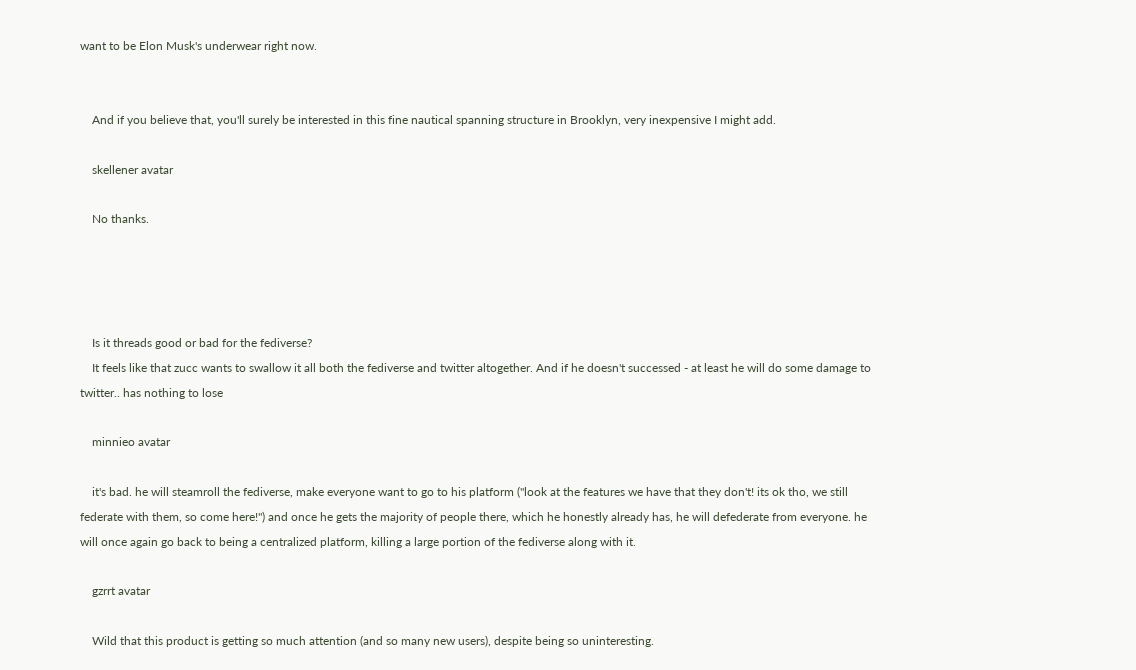want to be Elon Musk's underwear right now.


    And if you believe that, you'll surely be interested in this fine nautical spanning structure in Brooklyn, very inexpensive I might add.

    skellener avatar

    No thanks.




    Is it threads good or bad for the fediverse?
    It feels like that zucc wants to swallow it all both the fediverse and twitter altogether. And if he doesn't successed - at least he will do some damage to twitter.. has nothing to lose

    minnieo avatar

    it's bad. he will steamroll the fediverse, make everyone want to go to his platform ("look at the features we have that they don't! its ok tho, we still federate with them, so come here!") and once he gets the majority of people there, which he honestly already has, he will defederate from everyone. he will once again go back to being a centralized platform, killing a large portion of the fediverse along with it.

    gzrrt avatar

    Wild that this product is getting so much attention (and so many new users), despite being so uninteresting.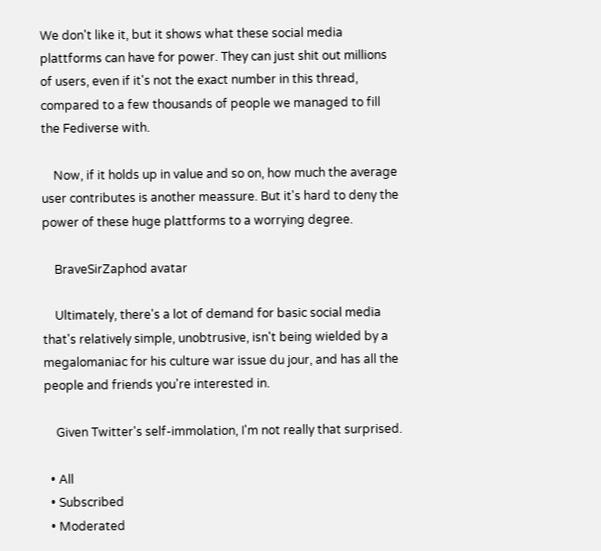We don't like it, but it shows what these social media plattforms can have for power. They can just shit out millions of users, even if it's not the exact number in this thread, compared to a few thousands of people we managed to fill the Fediverse with.

    Now, if it holds up in value and so on, how much the average user contributes is another meassure. But it's hard to deny the power of these huge plattforms to a worrying degree.

    BraveSirZaphod avatar

    Ultimately, there's a lot of demand for basic social media that's relatively simple, unobtrusive, isn't being wielded by a megalomaniac for his culture war issue du jour, and has all the people and friends you're interested in.

    Given Twitter's self-immolation, I'm not really that surprised.

  • All
  • Subscribed
  • Moderated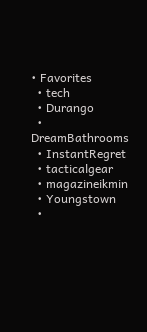• Favorites
  • tech
  • Durango
  • DreamBathrooms
  • InstantRegret
  • tacticalgear
  • magazineikmin
  • Youngstown
  •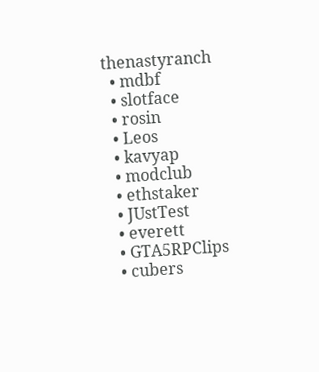thenastyranch
  • mdbf
  • slotface
  • rosin
  • Leos
  • kavyap
  • modclub
  • ethstaker
  • JUstTest
  • everett
  • GTA5RPClips
  • cubers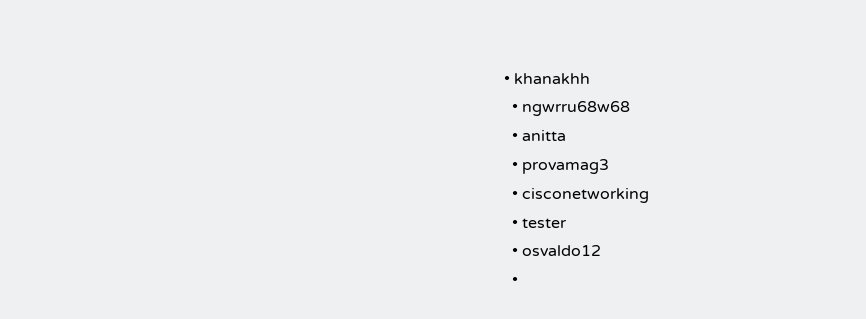• khanakhh
  • ngwrru68w68
  • anitta
  • provamag3
  • cisconetworking
  • tester
  • osvaldo12
  •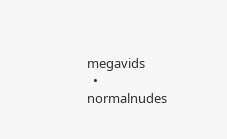megavids
  • normalnudes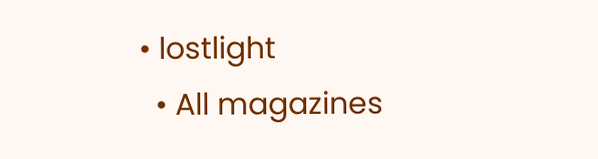• lostlight
  • All magazines